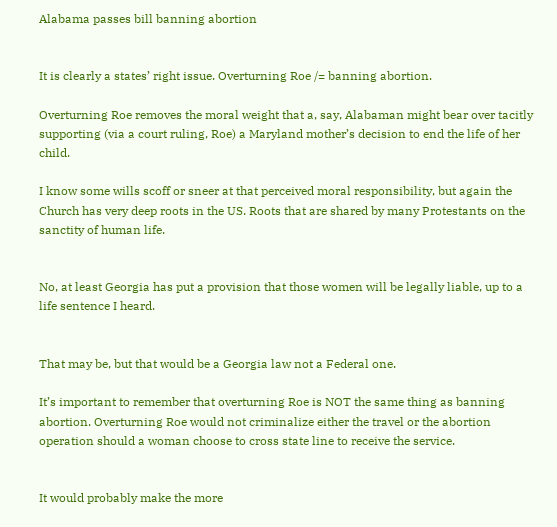Alabama passes bill banning abortion


It is clearly a states’ right issue. Overturning Roe /= banning abortion.

Overturning Roe removes the moral weight that a, say, Alabaman might bear over tacitly supporting (via a court ruling, Roe) a Maryland mother’s decision to end the life of her child.

I know some wills scoff or sneer at that perceived moral responsibility, but again the Church has very deep roots in the US. Roots that are shared by many Protestants on the sanctity of human life.


No, at least Georgia has put a provision that those women will be legally liable, up to a life sentence I heard.


That may be, but that would be a Georgia law not a Federal one.

It’s important to remember that overturning Roe is NOT the same thing as banning abortion. Overturning Roe would not criminalize either the travel or the abortion operation should a woman choose to cross state line to receive the service.


It would probably make the more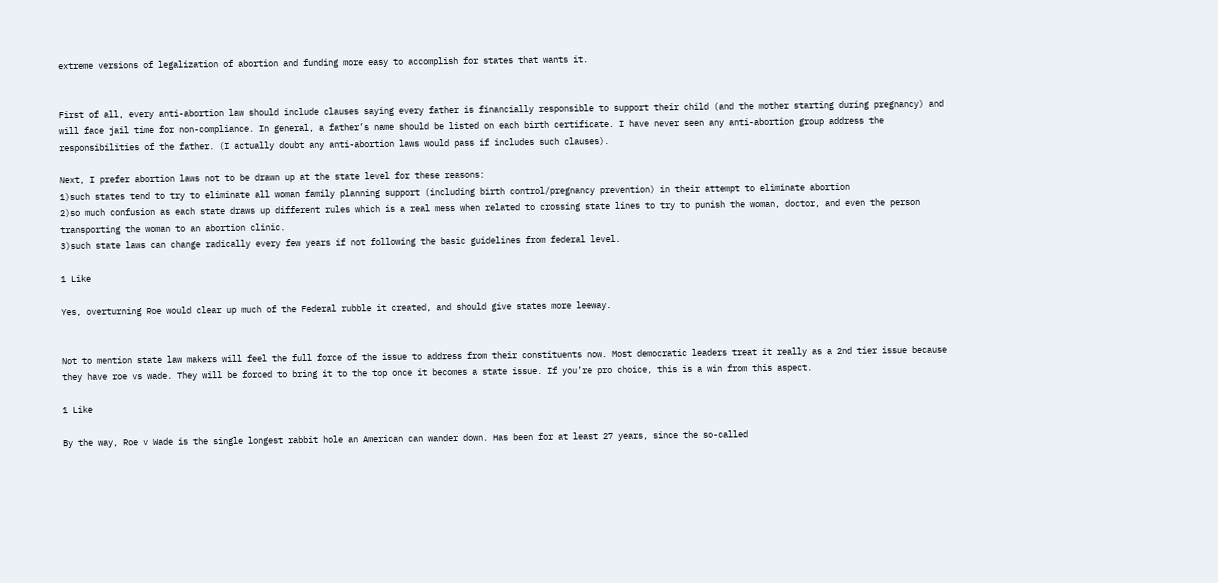extreme versions of legalization of abortion and funding more easy to accomplish for states that wants it.


First of all, every anti-abortion law should include clauses saying every father is financially responsible to support their child (and the mother starting during pregnancy) and will face jail time for non-compliance. In general, a father’s name should be listed on each birth certificate. I have never seen any anti-abortion group address the responsibilities of the father. (I actually doubt any anti-abortion laws would pass if includes such clauses).

Next, I prefer abortion laws not to be drawn up at the state level for these reasons:
1)such states tend to try to eliminate all woman family planning support (including birth control/pregnancy prevention) in their attempt to eliminate abortion
2)so much confusion as each state draws up different rules which is a real mess when related to crossing state lines to try to punish the woman, doctor, and even the person transporting the woman to an abortion clinic.
3)such state laws can change radically every few years if not following the basic guidelines from federal level.

1 Like

Yes, overturning Roe would clear up much of the Federal rubble it created, and should give states more leeway.


Not to mention state law makers will feel the full force of the issue to address from their constituents now. Most democratic leaders treat it really as a 2nd tier issue because they have roe vs wade. They will be forced to bring it to the top once it becomes a state issue. If you’re pro choice, this is a win from this aspect.

1 Like

By the way, Roe v Wade is the single longest rabbit hole an American can wander down. Has been for at least 27 years, since the so-called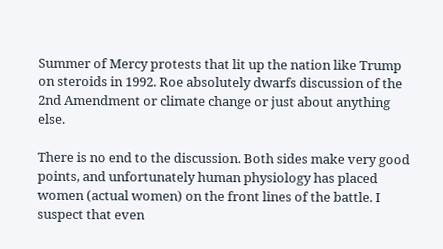Summer of Mercy protests that lit up the nation like Trump on steroids in 1992. Roe absolutely dwarfs discussion of the 2nd Amendment or climate change or just about anything else.

There is no end to the discussion. Both sides make very good points, and unfortunately human physiology has placed women (actual women) on the front lines of the battle. I suspect that even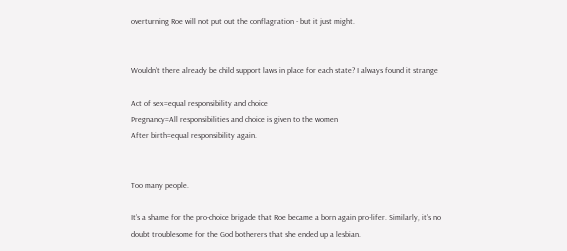overturning Roe will not put out the conflagration - but it just might.


Wouldn’t there already be child support laws in place for each state? I always found it strange

Act of sex=equal responsibility and choice
Pregnancy=All responsibilities and choice is given to the women
After birth=equal responsibility again.


Too many people.

It’s a shame for the pro-choice brigade that Roe became a born again pro-lifer. Similarly, it’s no doubt troublesome for the God botherers that she ended up a lesbian.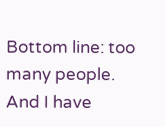Bottom line: too many people. And I have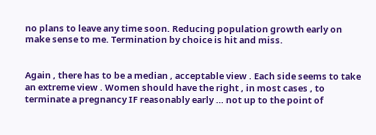no plans to leave any time soon. Reducing population growth early on make sense to me. Termination by choice is hit and miss.


Again , there has to be a median , acceptable view . Each side seems to take an extreme view . Women should have the right , in most cases , to terminate a pregnancy IF reasonably early … not up to the point of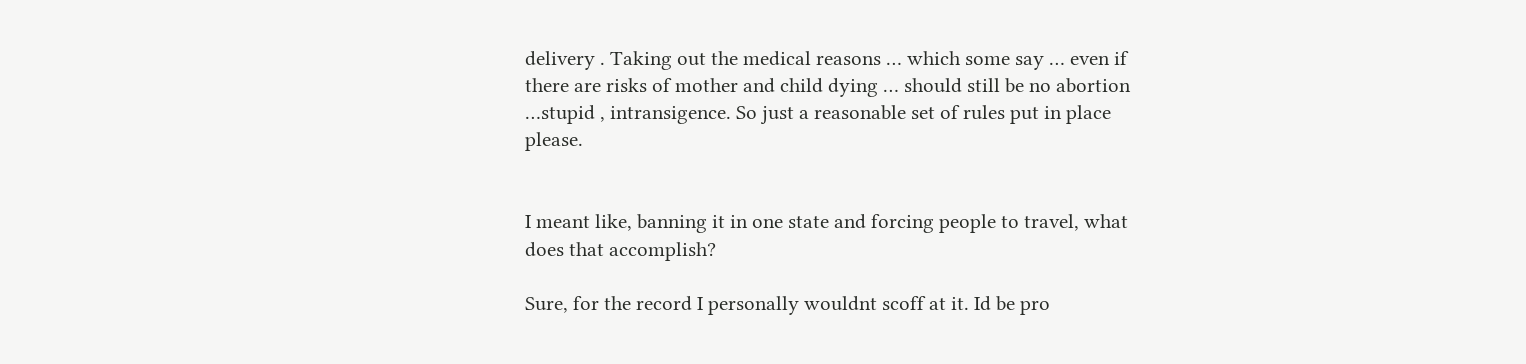delivery . Taking out the medical reasons … which some say … even if there are risks of mother and child dying … should still be no abortion …stupid , intransigence. So just a reasonable set of rules put in place please.


I meant like, banning it in one state and forcing people to travel, what does that accomplish?

Sure, for the record I personally wouldnt scoff at it. Id be pro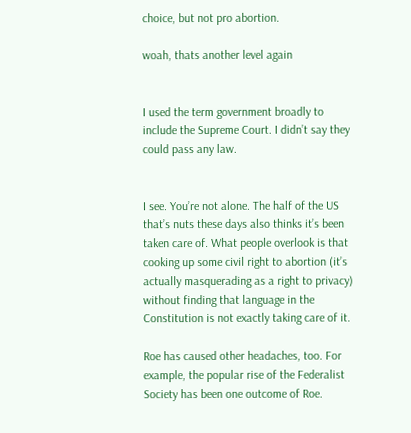choice, but not pro abortion.

woah, thats another level again


I used the term government broadly to include the Supreme Court. I didn’t say they could pass any law.


I see. You’re not alone. The half of the US that’s nuts these days also thinks it’s been taken care of. What people overlook is that cooking up some civil right to abortion (it’s actually masquerading as a right to privacy) without finding that language in the Constitution is not exactly taking care of it.

Roe has caused other headaches, too. For example, the popular rise of the Federalist Society has been one outcome of Roe.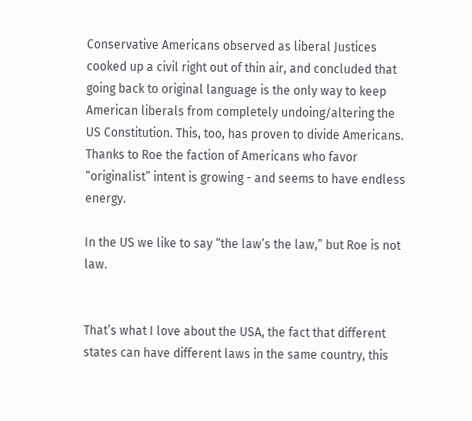Conservative Americans observed as liberal Justices cooked up a civil right out of thin air, and concluded that going back to original language is the only way to keep American liberals from completely undoing/altering the US Constitution. This, too, has proven to divide Americans. Thanks to Roe the faction of Americans who favor “originalist” intent is growing - and seems to have endless energy.

In the US we like to say “the law’s the law,” but Roe is not law.


That’s what I love about the USA, the fact that different states can have different laws in the same country, this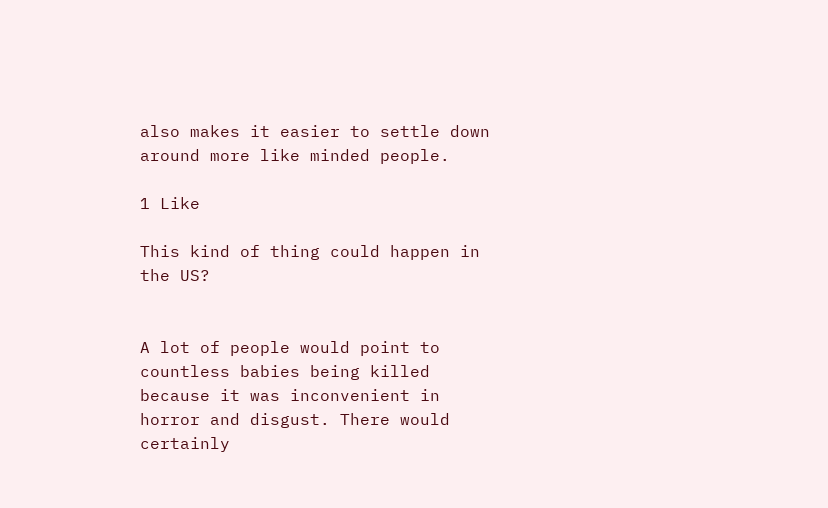also makes it easier to settle down around more like minded people.

1 Like

This kind of thing could happen in the US?


A lot of people would point to countless babies being killed because it was inconvenient in horror and disgust. There would certainly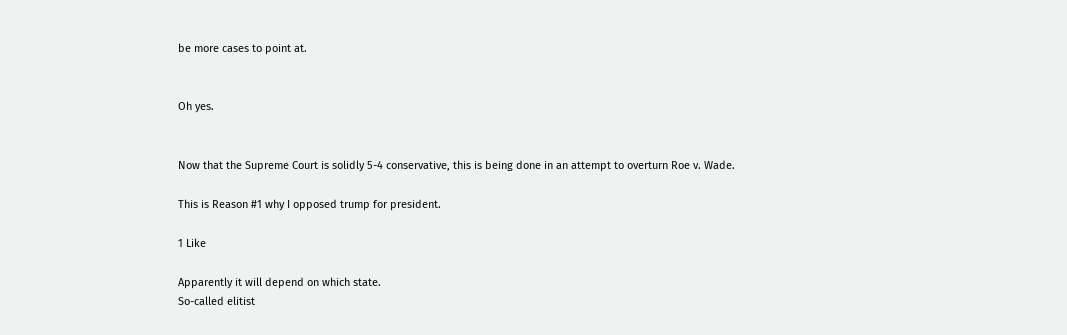be more cases to point at.


Oh yes.


Now that the Supreme Court is solidly 5-4 conservative, this is being done in an attempt to overturn Roe v. Wade.

This is Reason #1 why I opposed trump for president.

1 Like

Apparently it will depend on which state.
So-called elitist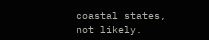coastal states, not likely.